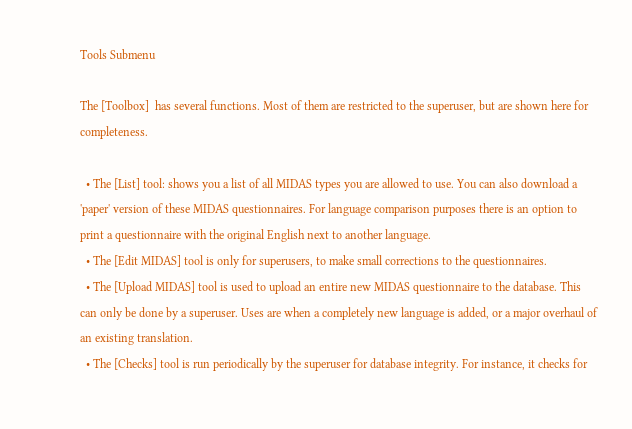Tools Submenu

The [Toolbox]  has several functions. Most of them are restricted to the superuser, but are shown here for completeness.

  • The [List] tool: shows you a list of all MIDAS types you are allowed to use. You can also download a 'paper' version of these MIDAS questionnaires. For language comparison purposes there is an option to print a questionnaire with the original English next to another language.
  • The [Edit MIDAS] tool is only for superusers, to make small corrections to the questionnaires.
  • The [Upload MIDAS] tool is used to upload an entire new MIDAS questionnaire to the database. This can only be done by a superuser. Uses are when a completely new language is added, or a major overhaul of an existing translation.
  • The [Checks] tool is run periodically by the superuser for database integrity. For instance, it checks for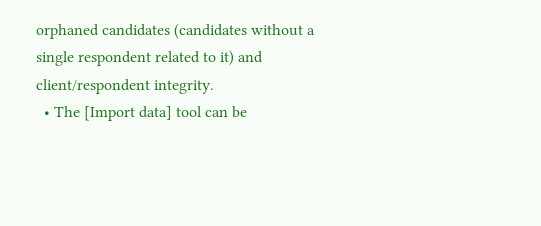orphaned candidates (candidates without a single respondent related to it) and client/respondent integrity.
  • The [Import data] tool can be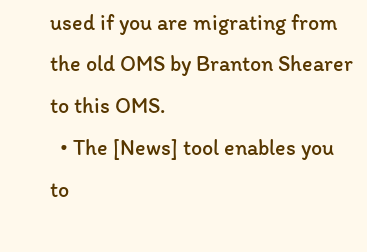used if you are migrating from the old OMS by Branton Shearer to this OMS.
  • The [News] tool enables you to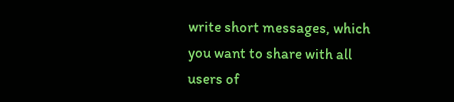write short messages, which you want to share with all users of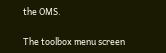the OMS.


The toolbox menu screen